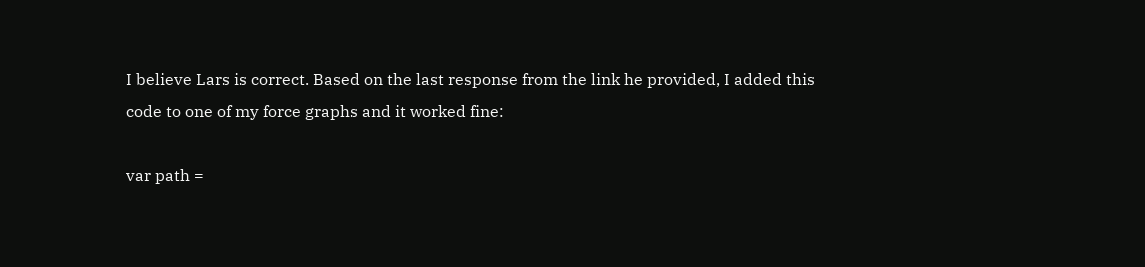I believe Lars is correct. Based on the last response from the link he provided, I added this code to one of my force graphs and it worked fine:

var path =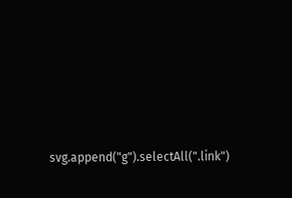svg.append("g").selectAll(".link")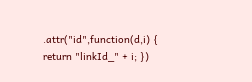.attr("id",function(d,i) { return "linkId_" + i; })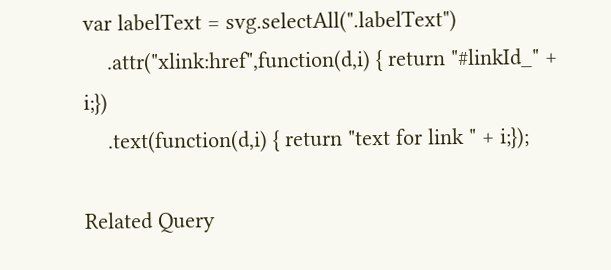var labelText = svg.selectAll(".labelText")
    .attr("xlink:href",function(d,i) { return "#linkId_" + i;})
    .text(function(d,i) { return "text for link " + i;});

Related Query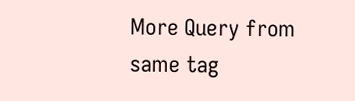More Query from same tag